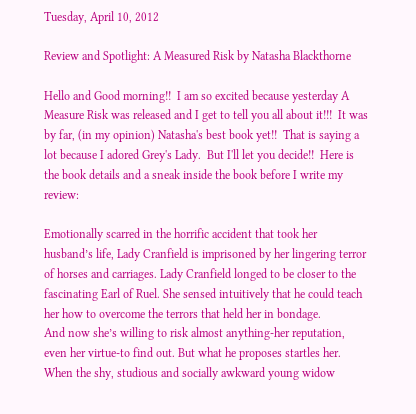Tuesday, April 10, 2012

Review and Spotlight: A Measured Risk by Natasha Blackthorne

Hello and Good morning!!  I am so excited because yesterday A Measure Risk was released and I get to tell you all about it!!!  It was by far, (in my opinion) Natasha's best book yet!!  That is saying a lot because I adored Grey's Lady.  But I'll let you decide!!  Here is the book details and a sneak inside the book before I write my review:

Emotionally scarred in the horrific accident that took her husband’s life, Lady Cranfield is imprisoned by her lingering terror of horses and carriages. Lady Cranfield longed to be closer to the fascinating Earl of Ruel. She sensed intuitively that he could teach her how to overcome the terrors that held her in bondage.
And now she’s willing to risk almost anything-her reputation, even her virtue-to find out. But what he proposes startles her.
When the shy, studious and socially awkward young widow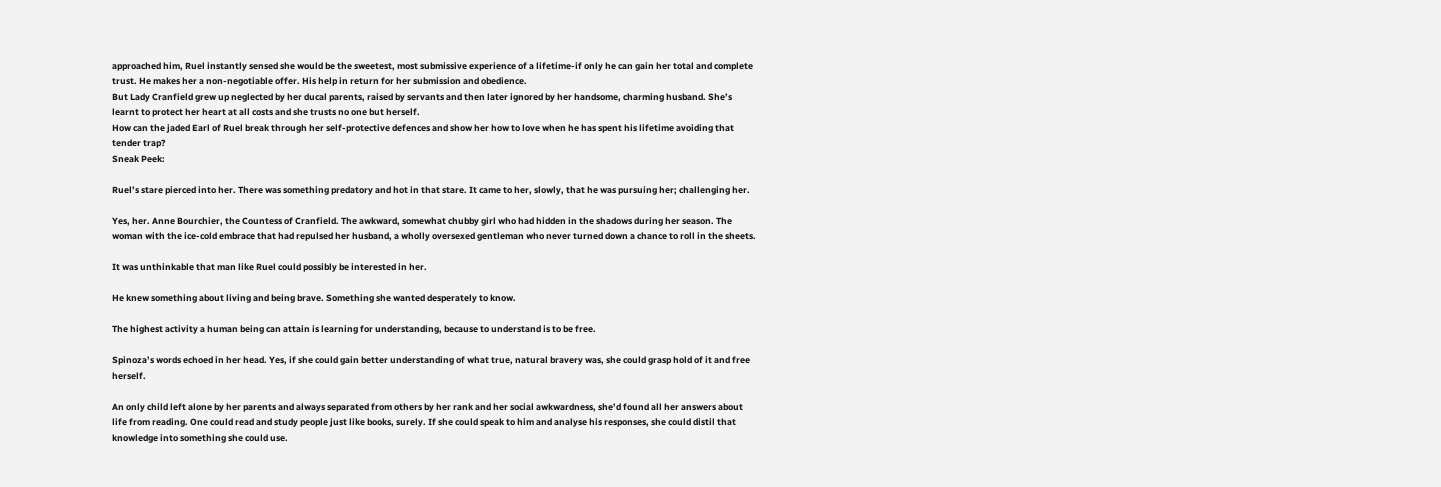approached him, Ruel instantly sensed she would be the sweetest, most submissive experience of a lifetime-if only he can gain her total and complete trust. He makes her a non-negotiable offer. His help in return for her submission and obedience.
But Lady Cranfield grew up neglected by her ducal parents, raised by servants and then later ignored by her handsome, charming husband. She’s learnt to protect her heart at all costs and she trusts no one but herself.
How can the jaded Earl of Ruel break through her self-protective defences and show her how to love when he has spent his lifetime avoiding that tender trap?
Sneak Peek:

Ruel’s stare pierced into her. There was something predatory and hot in that stare. It came to her, slowly, that he was pursuing her; challenging her.

Yes, her. Anne Bourchier, the Countess of Cranfield. The awkward, somewhat chubby girl who had hidden in the shadows during her season. The woman with the ice-cold embrace that had repulsed her husband, a wholly oversexed gentleman who never turned down a chance to roll in the sheets.

It was unthinkable that man like Ruel could possibly be interested in her.

He knew something about living and being brave. Something she wanted desperately to know.

The highest activity a human being can attain is learning for understanding, because to understand is to be free.

Spinoza’s words echoed in her head. Yes, if she could gain better understanding of what true, natural bravery was, she could grasp hold of it and free herself.

An only child left alone by her parents and always separated from others by her rank and her social awkwardness, she’d found all her answers about life from reading. One could read and study people just like books, surely. If she could speak to him and analyse his responses, she could distil that knowledge into something she could use.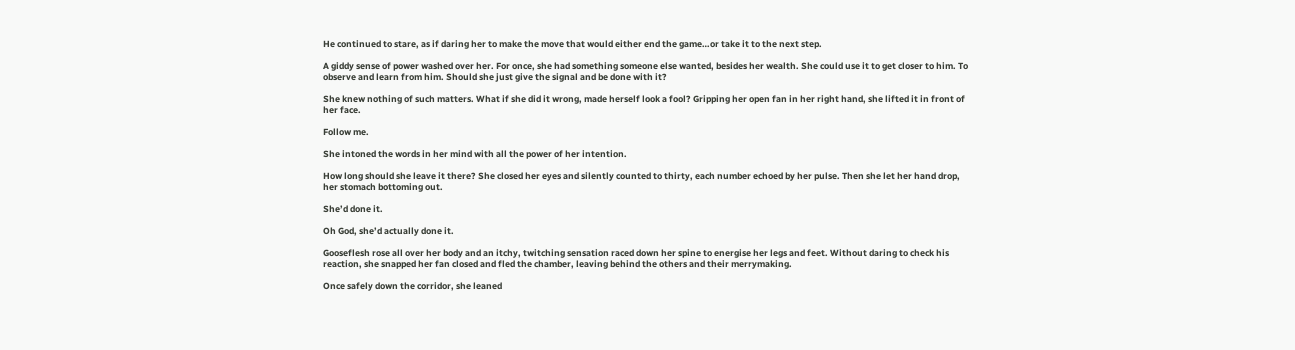He continued to stare, as if daring her to make the move that would either end the game…or take it to the next step.

A giddy sense of power washed over her. For once, she had something someone else wanted, besides her wealth. She could use it to get closer to him. To observe and learn from him. Should she just give the signal and be done with it?

She knew nothing of such matters. What if she did it wrong, made herself look a fool? Gripping her open fan in her right hand, she lifted it in front of her face.

Follow me.

She intoned the words in her mind with all the power of her intention.

How long should she leave it there? She closed her eyes and silently counted to thirty, each number echoed by her pulse. Then she let her hand drop, her stomach bottoming out.

She’d done it.

Oh God, she’d actually done it.

Gooseflesh rose all over her body and an itchy, twitching sensation raced down her spine to energise her legs and feet. Without daring to check his reaction, she snapped her fan closed and fled the chamber, leaving behind the others and their merrymaking.

Once safely down the corridor, she leaned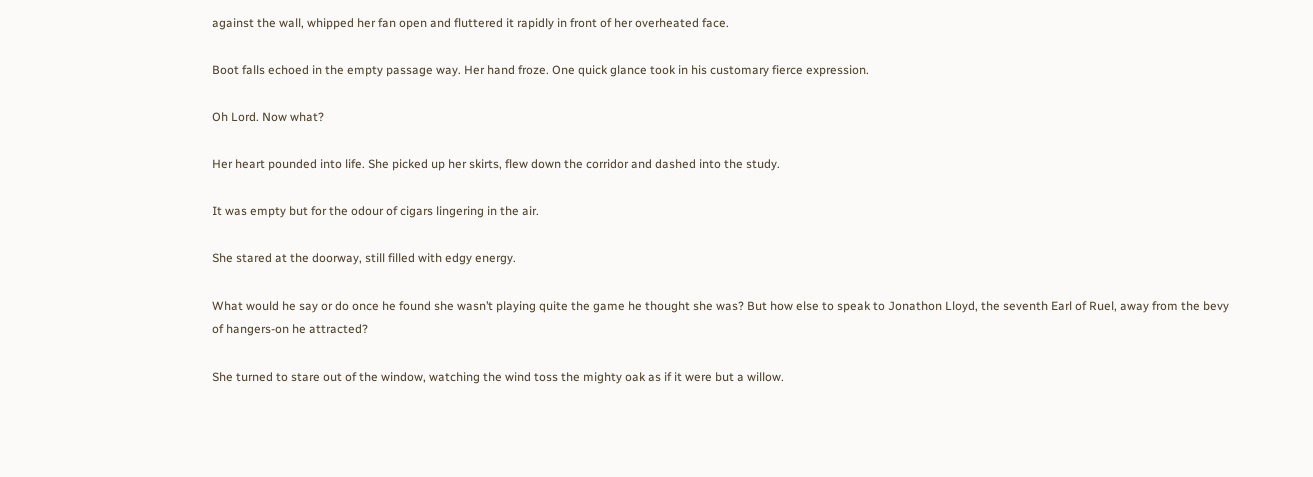against the wall, whipped her fan open and fluttered it rapidly in front of her overheated face.

Boot falls echoed in the empty passage way. Her hand froze. One quick glance took in his customary fierce expression.

Oh Lord. Now what?

Her heart pounded into life. She picked up her skirts, flew down the corridor and dashed into the study.

It was empty but for the odour of cigars lingering in the air.

She stared at the doorway, still filled with edgy energy.

What would he say or do once he found she wasn’t playing quite the game he thought she was? But how else to speak to Jonathon Lloyd, the seventh Earl of Ruel, away from the bevy of hangers-on he attracted?

She turned to stare out of the window, watching the wind toss the mighty oak as if it were but a willow.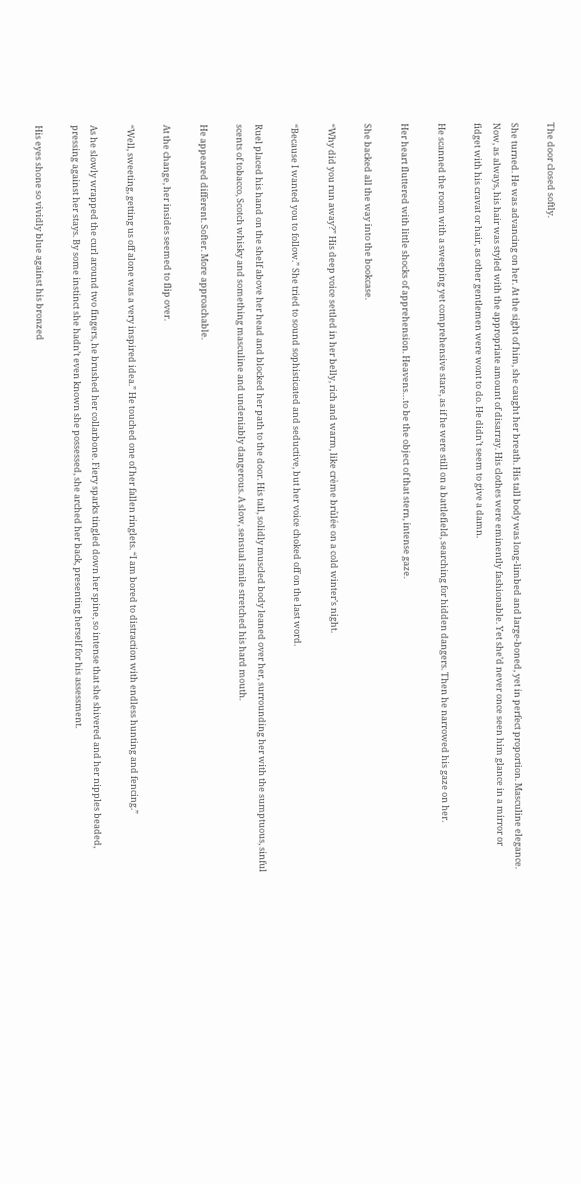The door closed softly.

She turned. He was advancing on her. At the sight of him, she caught her breath. His tall body was long-limbed and large-boned, yet in perfect proportion. Masculine elegance. Now, as always, his hair was styled with the appropriate amount of disarray. His clothes were eminently fashionable. Yet she’d never once seen him glance in a mirror or fidget with his cravat or hair, as other gentlemen were wont to do. He didn’t seem to give a damn.

He scanned the room with a sweeping yet comprehensive stare, as if he were still on a battlefield, searching for hidden dangers. Then he narrowed his gaze on her.

Her heart fluttered with little shocks of apprehension. Heavens…to be the object of that stern, intense gaze.

She backed all the way into the bookcase.

“Why did you run away?” His deep voice settled in her belly, rich and warm, like crème brûlée on a cold winter’s night.

“Because I wanted you to follow.” She tried to sound sophisticated and seductive, but her voice choked off on the last word.

Ruel placed his hand on the shelf above her head and blocked her path to the door. His tall, solidly muscled body leaned over her, surrounding her with the sumptuous, sinful scents of tobacco, Scotch whisky and something masculine and undeniably dangerous. A slow, sensual smile stretched his hard mouth.

He appeared different. Softer. More approachable.

At the change, her insides seemed to flip over.

“Well, sweeting, getting us off alone was a very inspired idea.” He touched one of her fallen ringlets. “I am bored to distraction with endless hunting and fencing.”

As he slowly wrapped the curl around two fingers, he brushed her collarbone. Fiery sparks tingled down her spine, so intense that she shivered and her nipples beaded, pressing against her stays. By some instinct she hadn’t even known she possessed, she arched her back, presenting herself for his assessment.

His eyes shone so vividly blue against his bronzed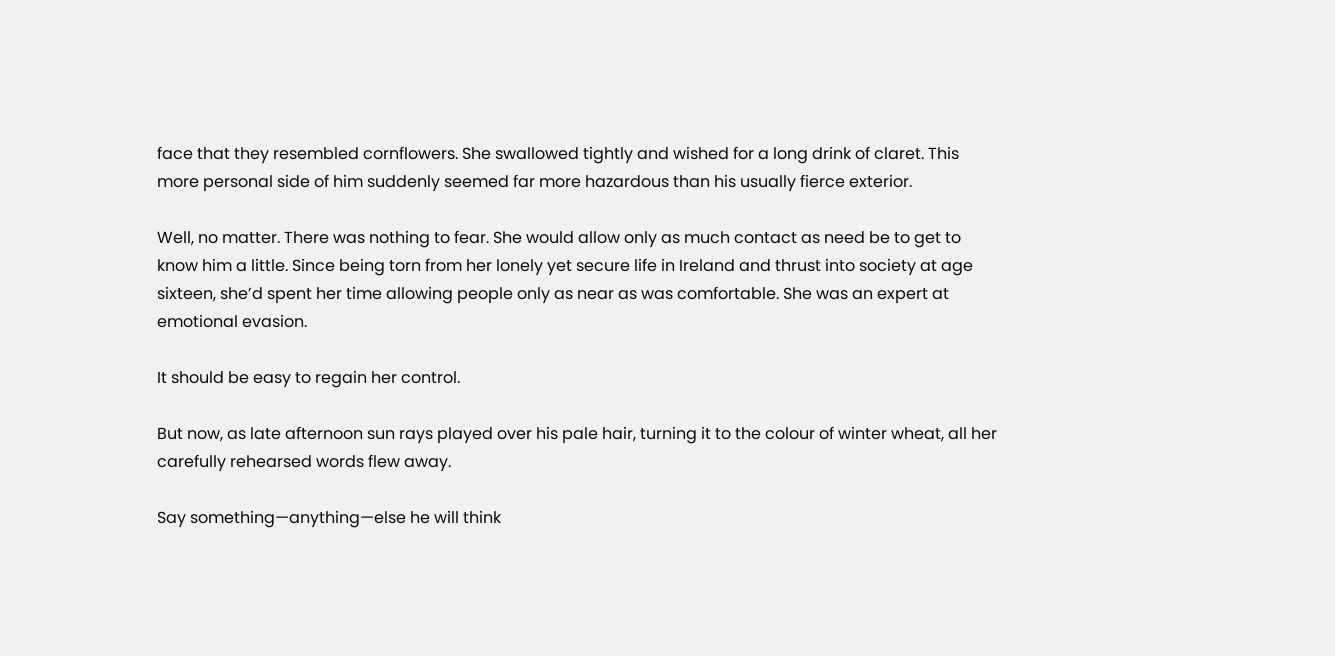face that they resembled cornflowers. She swallowed tightly and wished for a long drink of claret. This more personal side of him suddenly seemed far more hazardous than his usually fierce exterior.

Well, no matter. There was nothing to fear. She would allow only as much contact as need be to get to know him a little. Since being torn from her lonely yet secure life in Ireland and thrust into society at age sixteen, she’d spent her time allowing people only as near as was comfortable. She was an expert at emotional evasion.

It should be easy to regain her control.

But now, as late afternoon sun rays played over his pale hair, turning it to the colour of winter wheat, all her carefully rehearsed words flew away.

Say something—anything—else he will think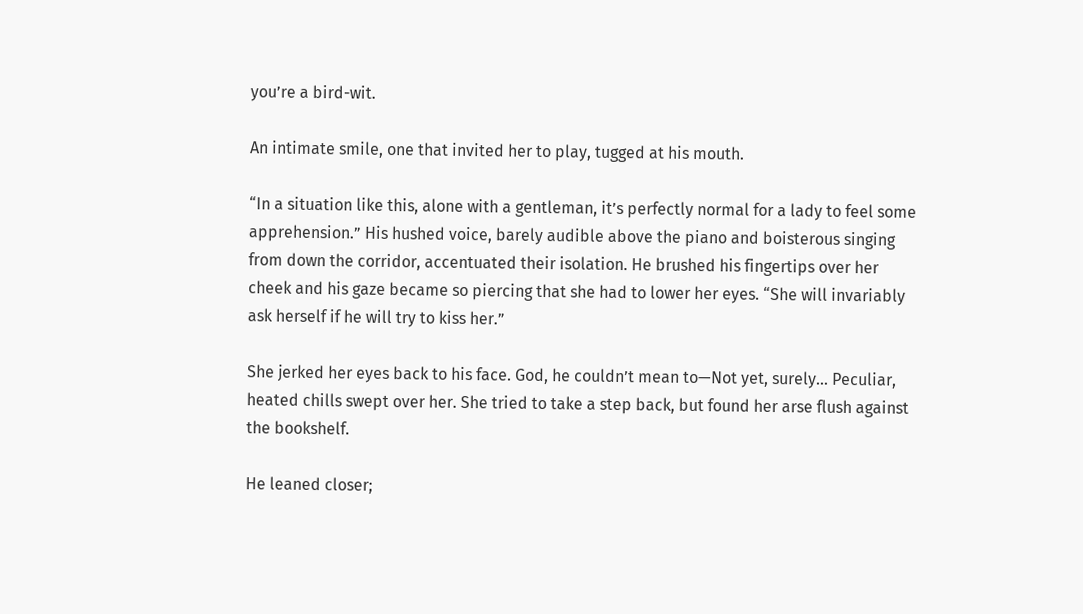you’re a bird-wit.

An intimate smile, one that invited her to play, tugged at his mouth.

“In a situation like this, alone with a gentleman, it’s perfectly normal for a lady to feel some apprehension.” His hushed voice, barely audible above the piano and boisterous singing from down the corridor, accentuated their isolation. He brushed his fingertips over her cheek and his gaze became so piercing that she had to lower her eyes. “She will invariably ask herself if he will try to kiss her.”

She jerked her eyes back to his face. God, he couldn’t mean to—Not yet, surely… Peculiar, heated chills swept over her. She tried to take a step back, but found her arse flush against the bookshelf.

He leaned closer;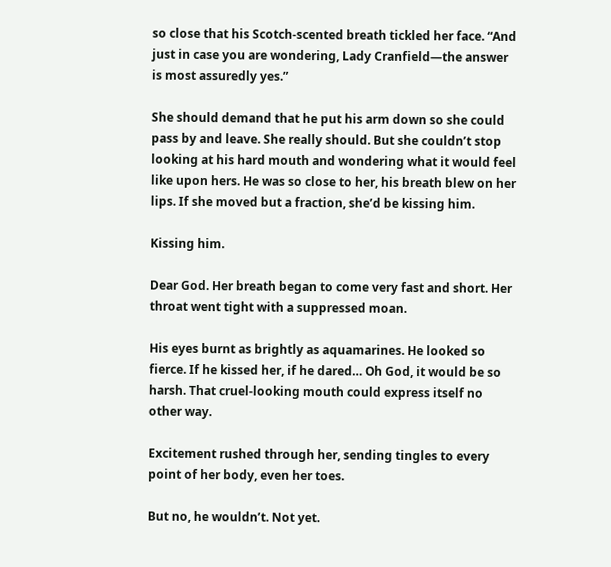so close that his Scotch-scented breath tickled her face. “And just in case you are wondering, Lady Cranfield—the answer is most assuredly yes.”

She should demand that he put his arm down so she could pass by and leave. She really should. But she couldn’t stop looking at his hard mouth and wondering what it would feel like upon hers. He was so close to her, his breath blew on her lips. If she moved but a fraction, she’d be kissing him.

Kissing him.

Dear God. Her breath began to come very fast and short. Her throat went tight with a suppressed moan.

His eyes burnt as brightly as aquamarines. He looked so fierce. If he kissed her, if he dared… Oh God, it would be so harsh. That cruel-looking mouth could express itself no other way.

Excitement rushed through her, sending tingles to every point of her body, even her toes.

But no, he wouldn’t. Not yet.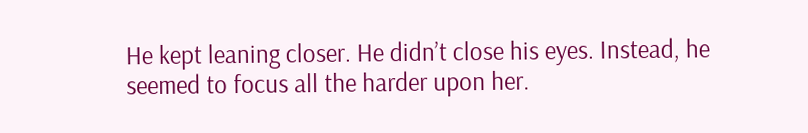He kept leaning closer. He didn’t close his eyes. Instead, he seemed to focus all the harder upon her.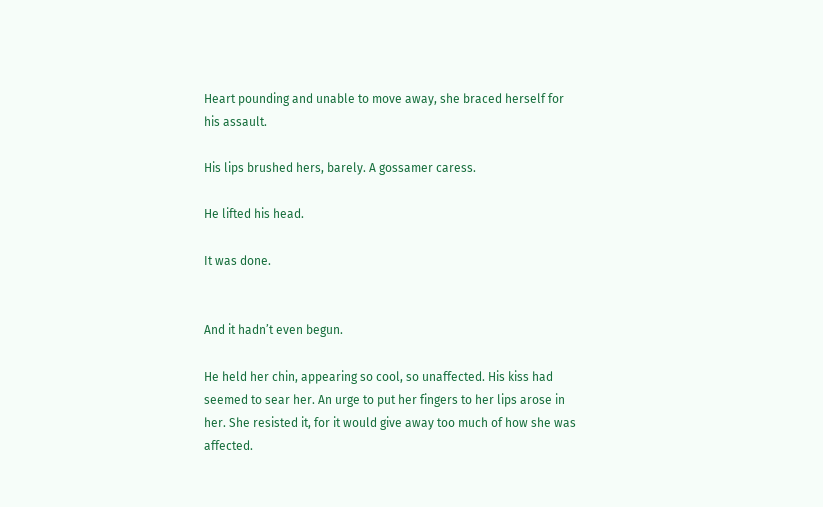Heart pounding and unable to move away, she braced herself for his assault.

His lips brushed hers, barely. A gossamer caress.

He lifted his head.

It was done.


And it hadn’t even begun.

He held her chin, appearing so cool, so unaffected. His kiss had seemed to sear her. An urge to put her fingers to her lips arose in her. She resisted it, for it would give away too much of how she was affected.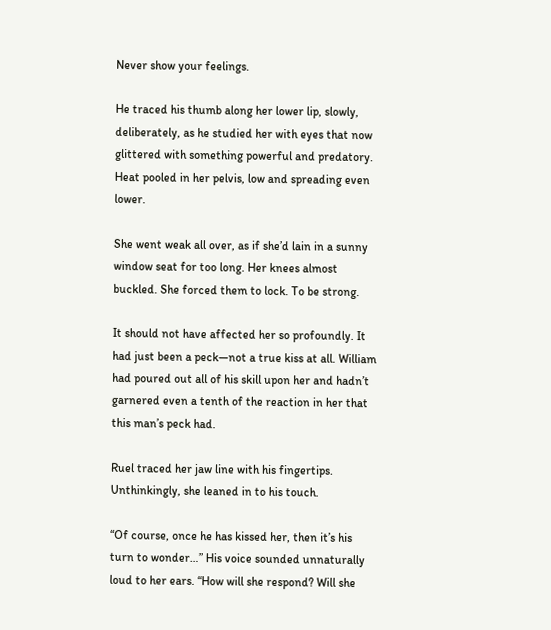Never show your feelings.

He traced his thumb along her lower lip, slowly, deliberately, as he studied her with eyes that now glittered with something powerful and predatory. Heat pooled in her pelvis, low and spreading even lower.

She went weak all over, as if she’d lain in a sunny window seat for too long. Her knees almost buckled. She forced them to lock. To be strong.

It should not have affected her so profoundly. It had just been a peck—not a true kiss at all. William had poured out all of his skill upon her and hadn’t garnered even a tenth of the reaction in her that this man’s peck had.

Ruel traced her jaw line with his fingertips. Unthinkingly, she leaned in to his touch.

“Of course, once he has kissed her, then it’s his turn to wonder…” His voice sounded unnaturally loud to her ears. “How will she respond? Will she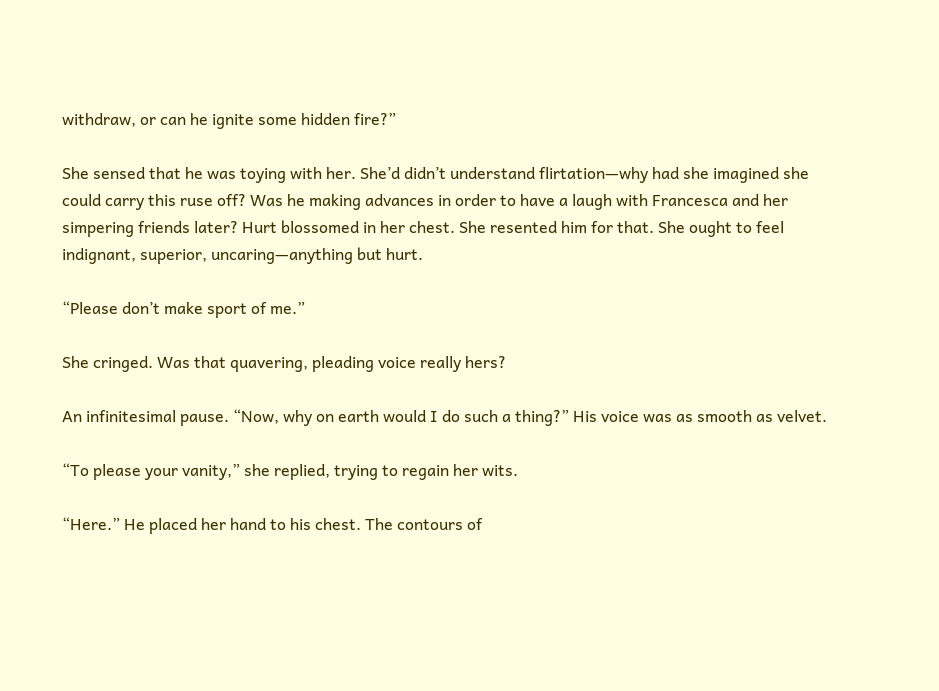withdraw, or can he ignite some hidden fire?”

She sensed that he was toying with her. She’d didn’t understand flirtation—why had she imagined she could carry this ruse off? Was he making advances in order to have a laugh with Francesca and her simpering friends later? Hurt blossomed in her chest. She resented him for that. She ought to feel indignant, superior, uncaring—anything but hurt.

“Please don’t make sport of me.”

She cringed. Was that quavering, pleading voice really hers?

An infinitesimal pause. “Now, why on earth would I do such a thing?” His voice was as smooth as velvet.

“To please your vanity,” she replied, trying to regain her wits.

“Here.” He placed her hand to his chest. The contours of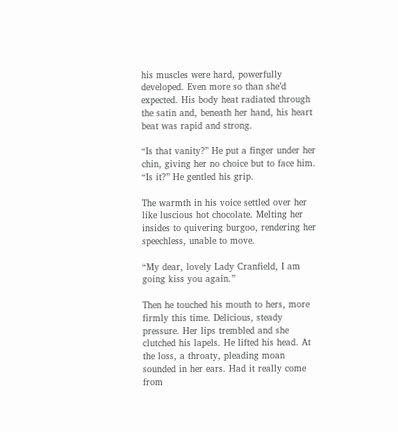his muscles were hard, powerfully developed. Even more so than she’d expected. His body heat radiated through the satin and, beneath her hand, his heart beat was rapid and strong.

“Is that vanity?” He put a finger under her chin, giving her no choice but to face him. “Is it?” He gentled his grip.

The warmth in his voice settled over her like luscious hot chocolate. Melting her insides to quivering burgoo, rendering her speechless, unable to move.

“My dear, lovely Lady Cranfield, I am going kiss you again.”

Then he touched his mouth to hers, more firmly this time. Delicious, steady pressure. Her lips trembled and she clutched his lapels. He lifted his head. At the loss, a throaty, pleading moan sounded in her ears. Had it really come from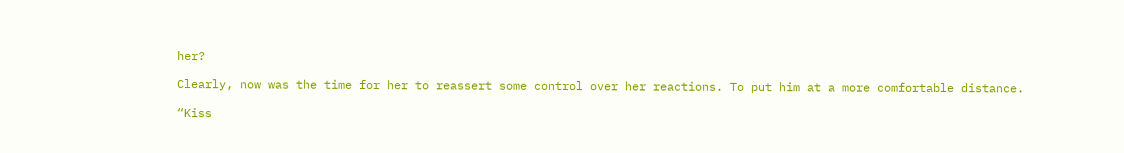her?

Clearly, now was the time for her to reassert some control over her reactions. To put him at a more comfortable distance.

“Kiss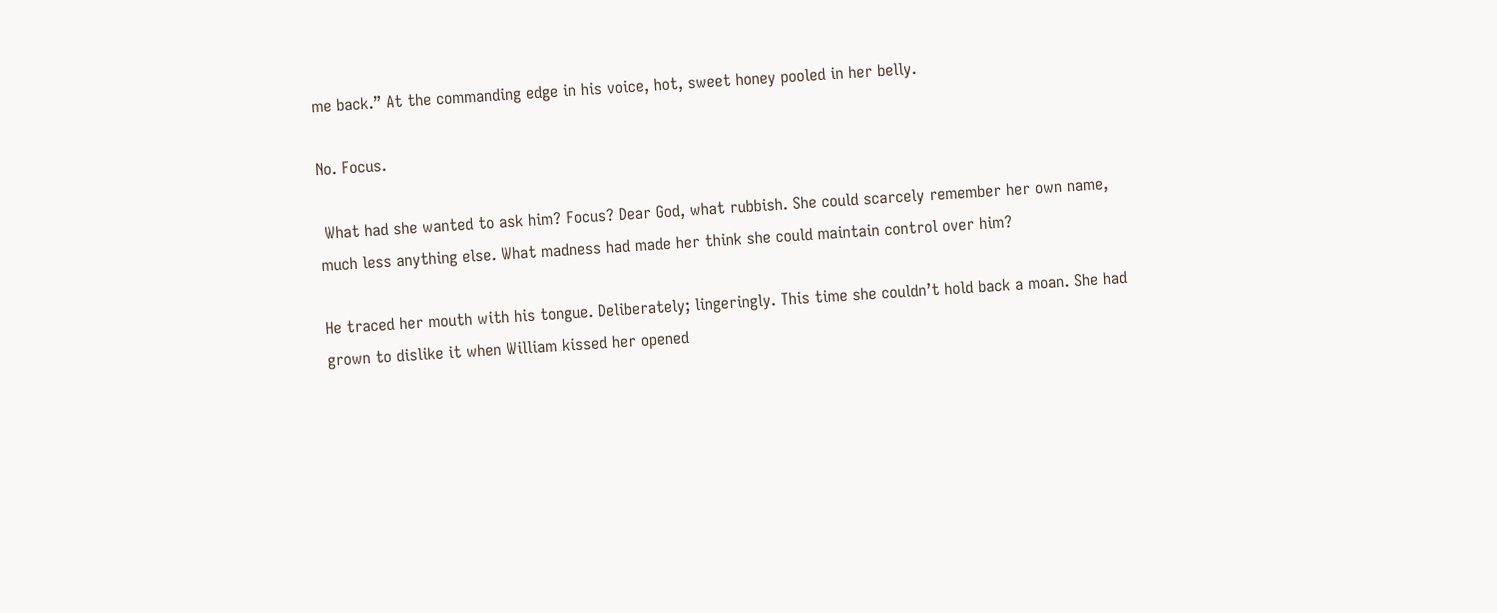me back.” At the commanding edge in his voice, hot, sweet honey pooled in her belly.

No. Focus.

 What had she wanted to ask him? Focus? Dear God, what rubbish. She could scarcely remember her own name, much less anything else. What madness had made her think she could maintain control over him?

He traced her mouth with his tongue. Deliberately; lingeringly. This time she couldn’t hold back a moan. She had grown to dislike it when William kissed her opened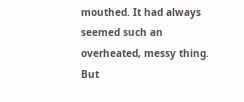mouthed. It had always seemed such an overheated, messy thing. But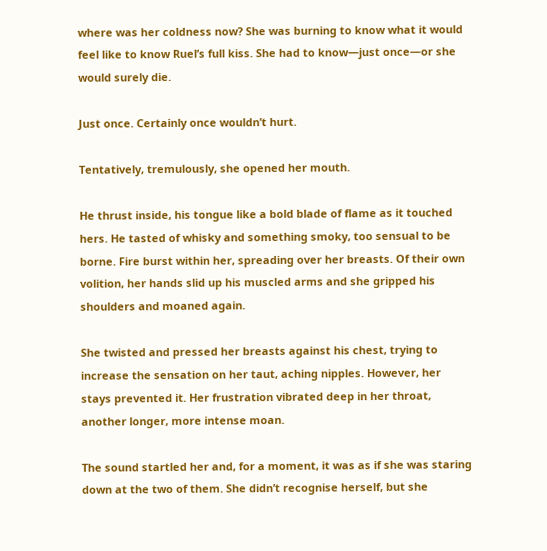where was her coldness now? She was burning to know what it would feel like to know Ruel’s full kiss. She had to know—just once—or she would surely die.

Just once. Certainly once wouldn’t hurt.

Tentatively, tremulously, she opened her mouth.

He thrust inside, his tongue like a bold blade of flame as it touched hers. He tasted of whisky and something smoky, too sensual to be borne. Fire burst within her, spreading over her breasts. Of their own volition, her hands slid up his muscled arms and she gripped his shoulders and moaned again.

She twisted and pressed her breasts against his chest, trying to increase the sensation on her taut, aching nipples. However, her stays prevented it. Her frustration vibrated deep in her throat, another longer, more intense moan.

The sound startled her and, for a moment, it was as if she was staring down at the two of them. She didn’t recognise herself, but she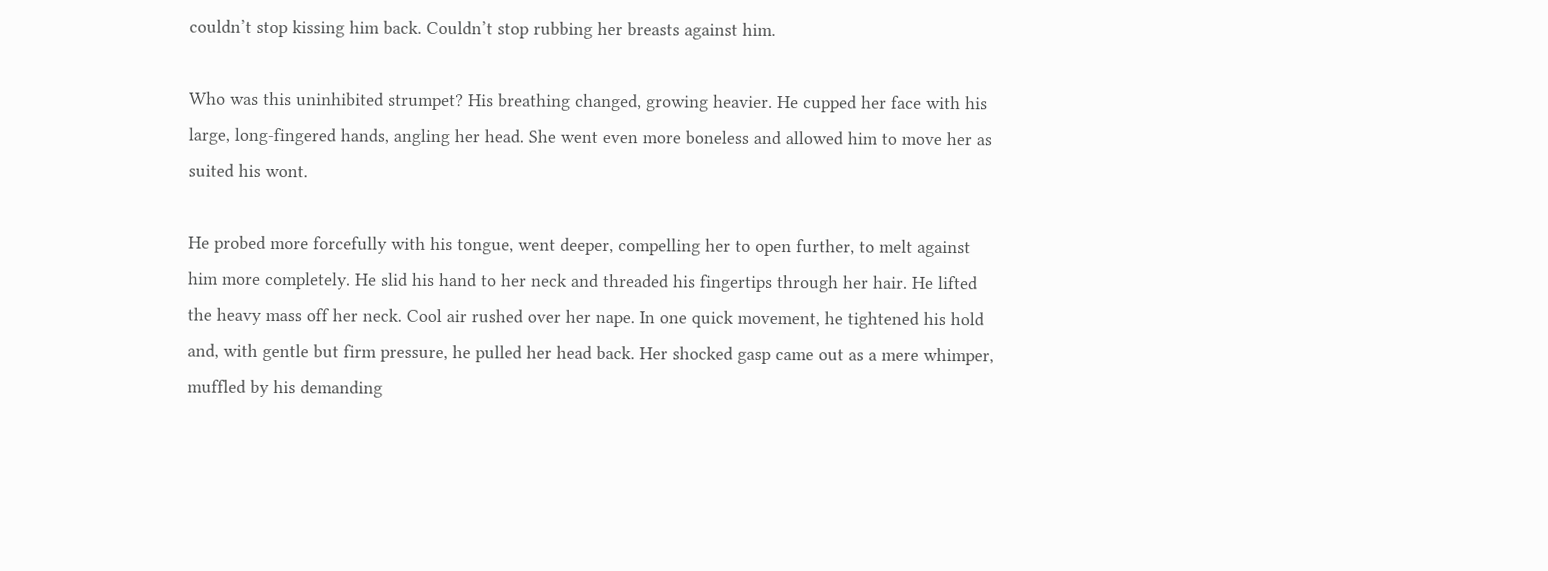couldn’t stop kissing him back. Couldn’t stop rubbing her breasts against him.

Who was this uninhibited strumpet? His breathing changed, growing heavier. He cupped her face with his large, long-fingered hands, angling her head. She went even more boneless and allowed him to move her as suited his wont.

He probed more forcefully with his tongue, went deeper, compelling her to open further, to melt against him more completely. He slid his hand to her neck and threaded his fingertips through her hair. He lifted the heavy mass off her neck. Cool air rushed over her nape. In one quick movement, he tightened his hold and, with gentle but firm pressure, he pulled her head back. Her shocked gasp came out as a mere whimper, muffled by his demanding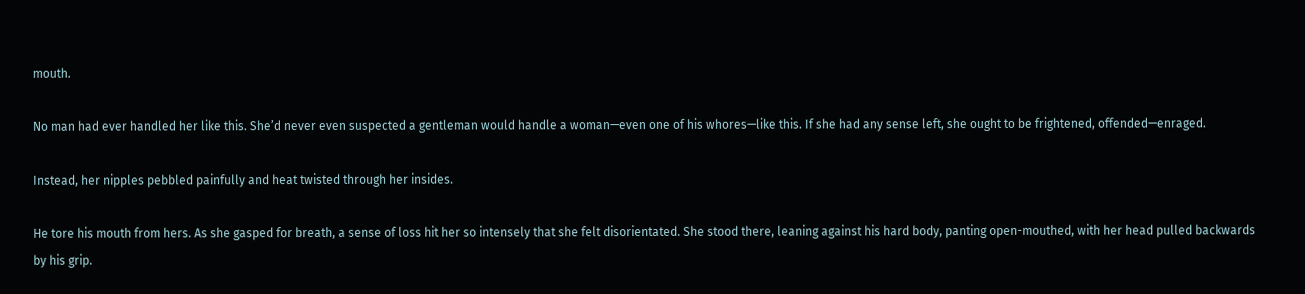mouth.

No man had ever handled her like this. She’d never even suspected a gentleman would handle a woman—even one of his whores—like this. If she had any sense left, she ought to be frightened, offended—enraged.

Instead, her nipples pebbled painfully and heat twisted through her insides.

He tore his mouth from hers. As she gasped for breath, a sense of loss hit her so intensely that she felt disorientated. She stood there, leaning against his hard body, panting open-mouthed, with her head pulled backwards by his grip.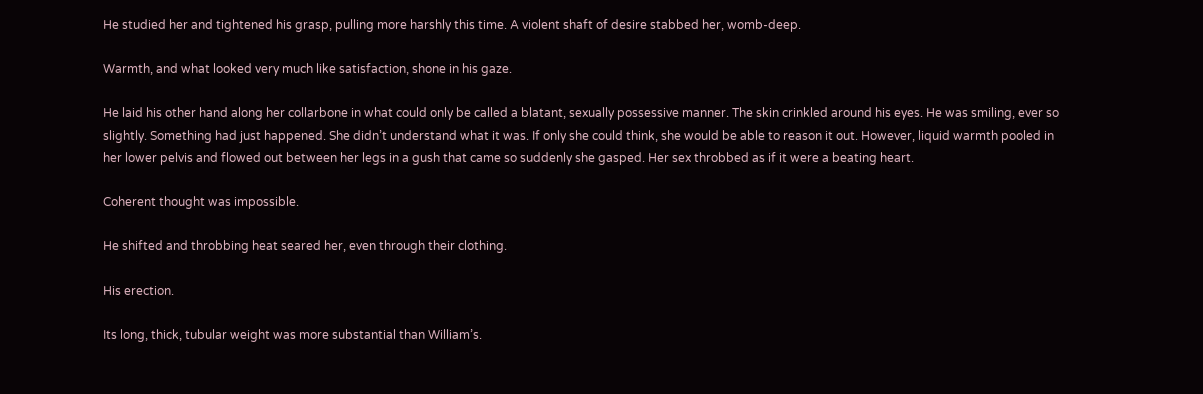He studied her and tightened his grasp, pulling more harshly this time. A violent shaft of desire stabbed her, womb-deep.

Warmth, and what looked very much like satisfaction, shone in his gaze.

He laid his other hand along her collarbone in what could only be called a blatant, sexually possessive manner. The skin crinkled around his eyes. He was smiling, ever so slightly. Something had just happened. She didn’t understand what it was. If only she could think, she would be able to reason it out. However, liquid warmth pooled in her lower pelvis and flowed out between her legs in a gush that came so suddenly she gasped. Her sex throbbed as if it were a beating heart.

Coherent thought was impossible.

He shifted and throbbing heat seared her, even through their clothing.

His erection.

Its long, thick, tubular weight was more substantial than William’s.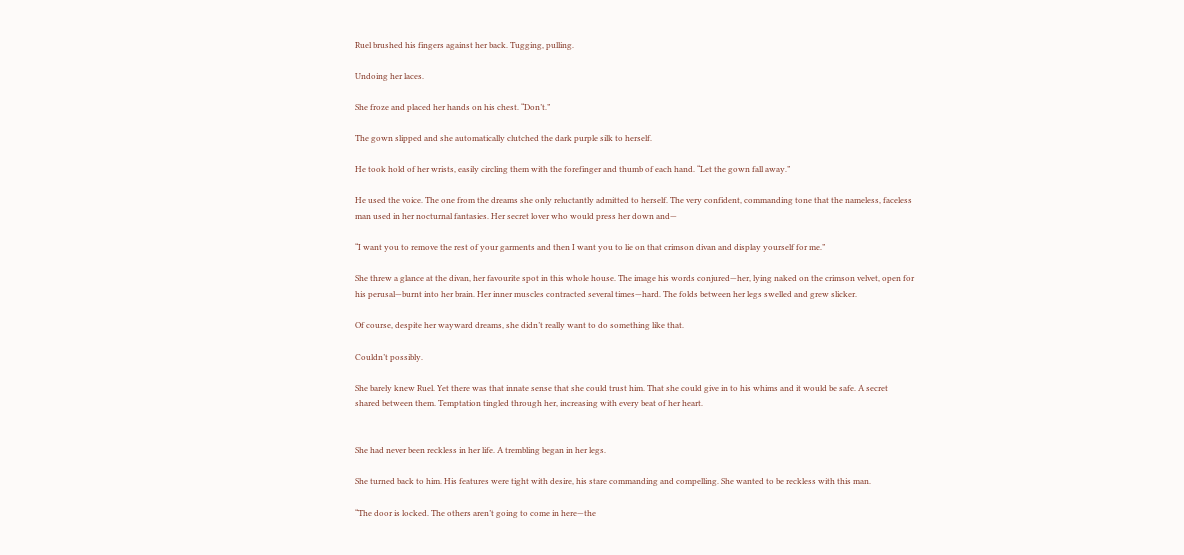Ruel brushed his fingers against her back. Tugging, pulling.

Undoing her laces.

She froze and placed her hands on his chest. “Don’t.”

The gown slipped and she automatically clutched the dark purple silk to herself.

He took hold of her wrists, easily circling them with the forefinger and thumb of each hand. “Let the gown fall away.”

He used the voice. The one from the dreams she only reluctantly admitted to herself. The very confident, commanding tone that the nameless, faceless man used in her nocturnal fantasies. Her secret lover who would press her down and—

“I want you to remove the rest of your garments and then I want you to lie on that crimson divan and display yourself for me.”

She threw a glance at the divan, her favourite spot in this whole house. The image his words conjured—her, lying naked on the crimson velvet, open for his perusal—burnt into her brain. Her inner muscles contracted several times—hard. The folds between her legs swelled and grew slicker.

Of course, despite her wayward dreams, she didn’t really want to do something like that.

Couldn’t possibly.

She barely knew Ruel. Yet there was that innate sense that she could trust him. That she could give in to his whims and it would be safe. A secret shared between them. Temptation tingled through her, increasing with every beat of her heart.


She had never been reckless in her life. A trembling began in her legs.

She turned back to him. His features were tight with desire, his stare commanding and compelling. She wanted to be reckless with this man.

“The door is locked. The others aren’t going to come in here—the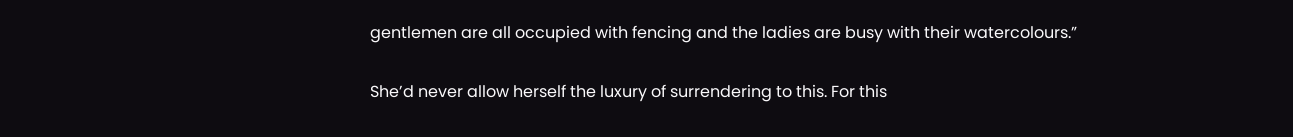gentlemen are all occupied with fencing and the ladies are busy with their watercolours.”

She’d never allow herself the luxury of surrendering to this. For this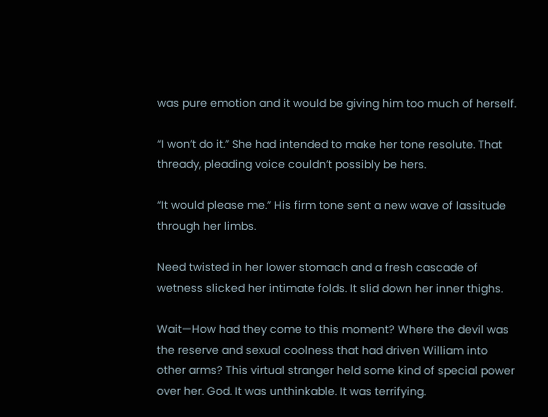was pure emotion and it would be giving him too much of herself.

“I won’t do it.” She had intended to make her tone resolute. That thready, pleading voice couldn’t possibly be hers.

“It would please me.” His firm tone sent a new wave of lassitude through her limbs.

Need twisted in her lower stomach and a fresh cascade of wetness slicked her intimate folds. It slid down her inner thighs.

Wait—How had they come to this moment? Where the devil was the reserve and sexual coolness that had driven William into other arms? This virtual stranger held some kind of special power over her. God. It was unthinkable. It was terrifying.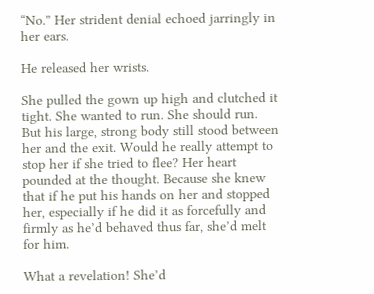“No.” Her strident denial echoed jarringly in her ears.

He released her wrists.

She pulled the gown up high and clutched it tight. She wanted to run. She should run. But his large, strong body still stood between her and the exit. Would he really attempt to stop her if she tried to flee? Her heart pounded at the thought. Because she knew that if he put his hands on her and stopped her, especially if he did it as forcefully and firmly as he’d behaved thus far, she’d melt for him.

What a revelation! She’d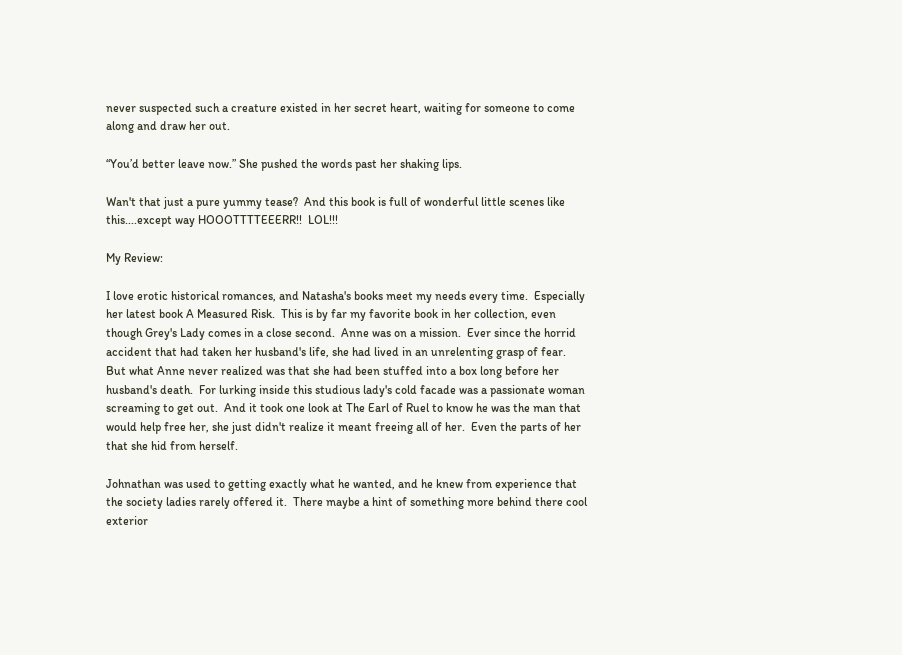never suspected such a creature existed in her secret heart, waiting for someone to come along and draw her out.

“You’d better leave now.” She pushed the words past her shaking lips.

Wan't that just a pure yummy tease?  And this book is full of wonderful little scenes like this....except way HOOOTTTTEEERR!!  LOL!!!

My Review:

I love erotic historical romances, and Natasha's books meet my needs every time.  Especially her latest book A Measured Risk.  This is by far my favorite book in her collection, even though Grey's Lady comes in a close second.  Anne was on a mission.  Ever since the horrid accident that had taken her husband's life, she had lived in an unrelenting grasp of fear.  But what Anne never realized was that she had been stuffed into a box long before her husband's death.  For lurking inside this studious lady's cold facade was a passionate woman screaming to get out.  And it took one look at The Earl of Ruel to know he was the man that would help free her, she just didn't realize it meant freeing all of her.  Even the parts of her that she hid from herself.

Johnathan was used to getting exactly what he wanted, and he knew from experience that the society ladies rarely offered it.  There maybe a hint of something more behind there cool exterior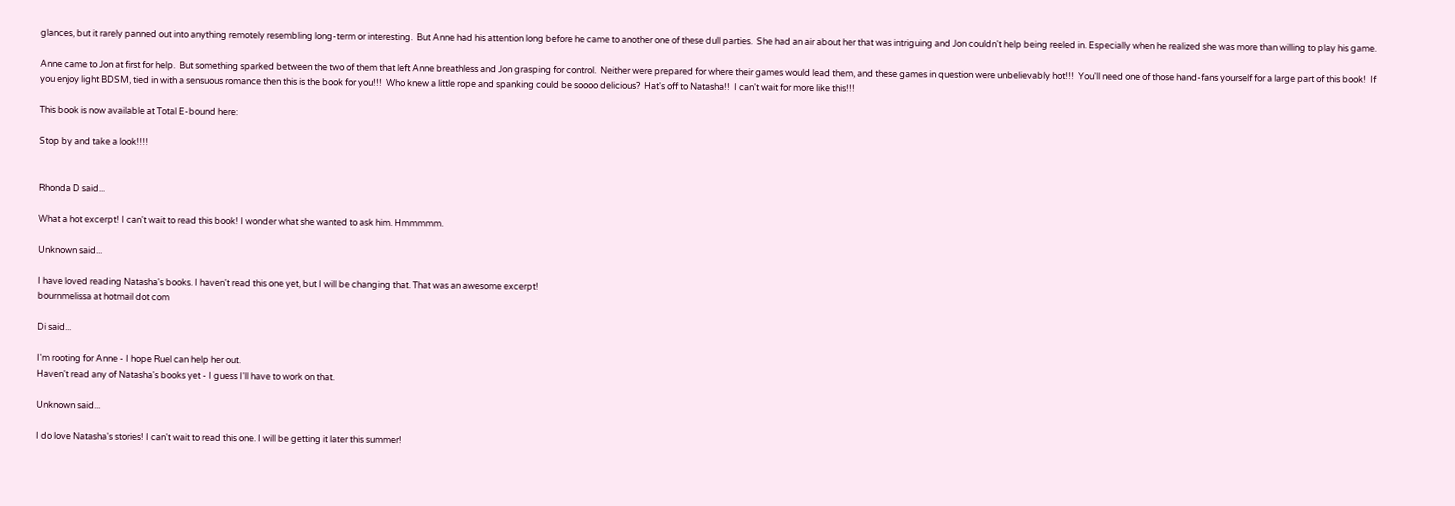glances, but it rarely panned out into anything remotely resembling long-term or interesting.  But Anne had his attention long before he came to another one of these dull parties.  She had an air about her that was intriguing and Jon couldn't help being reeled in. Especially when he realized she was more than willing to play his game.

Anne came to Jon at first for help.  But something sparked between the two of them that left Anne breathless and Jon grasping for control.  Neither were prepared for where their games would lead them, and these games in question were unbelievably hot!!!  You'll need one of those hand-fans yourself for a large part of this book!  If you enjoy light BDSM, tied in with a sensuous romance then this is the book for you!!!  Who knew a little rope and spanking could be soooo delicious?  Hat's off to Natasha!!  I can't wait for more like this!!!

This book is now available at Total E-bound here:

Stop by and take a look!!!!


Rhonda D said...

What a hot excerpt! I can't wait to read this book! I wonder what she wanted to ask him. Hmmmmm.

Unknown said...

I have loved reading Natasha's books. I haven't read this one yet, but I will be changing that. That was an awesome excerpt!
bournmelissa at hotmail dot com

Di said...

I'm rooting for Anne - I hope Ruel can help her out.
Haven't read any of Natasha's books yet - I guess I'll have to work on that.

Unknown said...

I do love Natasha's stories! I can't wait to read this one. I will be getting it later this summer!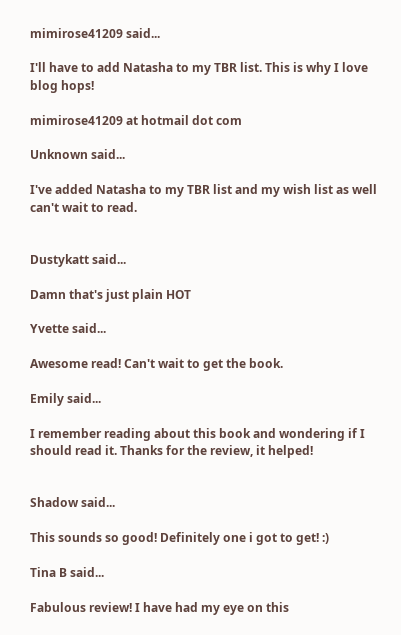mimirose41209 said...

I'll have to add Natasha to my TBR list. This is why I love blog hops!

mimirose41209 at hotmail dot com

Unknown said...

I've added Natasha to my TBR list and my wish list as well can't wait to read.


Dustykatt said...

Damn that's just plain HOT

Yvette said...

Awesome read! Can't wait to get the book.

Emily said...

I remember reading about this book and wondering if I should read it. Thanks for the review, it helped!


Shadow said...

This sounds so good! Definitely one i got to get! :)

Tina B said...

Fabulous review! I have had my eye on this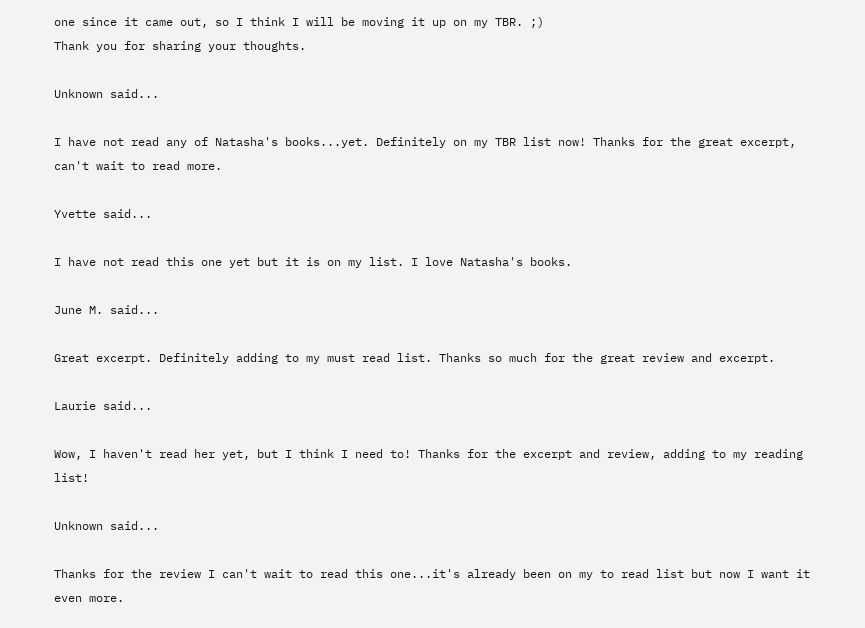one since it came out, so I think I will be moving it up on my TBR. ;)
Thank you for sharing your thoughts.

Unknown said...

I have not read any of Natasha's books...yet. Definitely on my TBR list now! Thanks for the great excerpt, can't wait to read more.

Yvette said...

I have not read this one yet but it is on my list. I love Natasha's books.

June M. said...

Great excerpt. Definitely adding to my must read list. Thanks so much for the great review and excerpt.

Laurie said...

Wow, I haven't read her yet, but I think I need to! Thanks for the excerpt and review, adding to my reading list!

Unknown said...

Thanks for the review I can't wait to read this one...it's already been on my to read list but now I want it even more.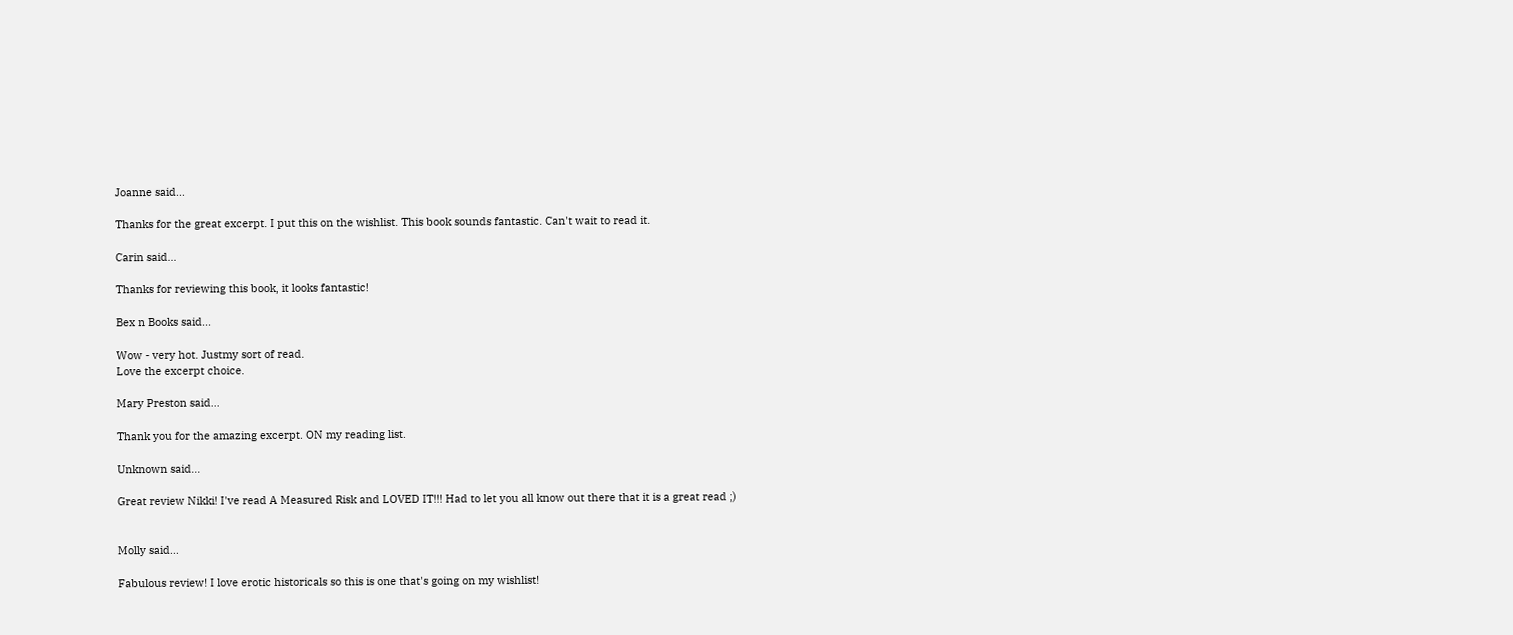Joanne said...

Thanks for the great excerpt. I put this on the wishlist. This book sounds fantastic. Can't wait to read it.

Carin said...

Thanks for reviewing this book, it looks fantastic!

Bex n Books said...

Wow - very hot. Justmy sort of read.
Love the excerpt choice.

Mary Preston said...

Thank you for the amazing excerpt. ON my reading list.

Unknown said...

Great review Nikki! I've read A Measured Risk and LOVED IT!!! Had to let you all know out there that it is a great read ;)


Molly said...

Fabulous review! I love erotic historicals so this is one that's going on my wishlist!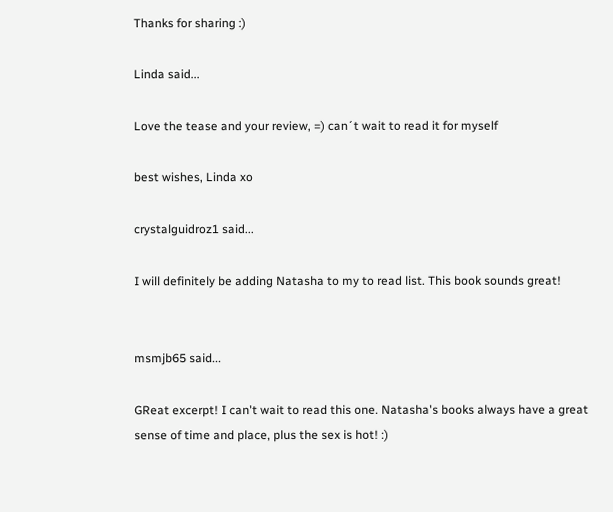Thanks for sharing :)

Linda said...

Love the tease and your review, =) can´t wait to read it for myself

best wishes, Linda xo

crystalguidroz1 said...

I will definitely be adding Natasha to my to read list. This book sounds great!


msmjb65 said...

GReat excerpt! I can't wait to read this one. Natasha's books always have a great sense of time and place, plus the sex is hot! :)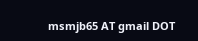msmjb65 AT gmail DOT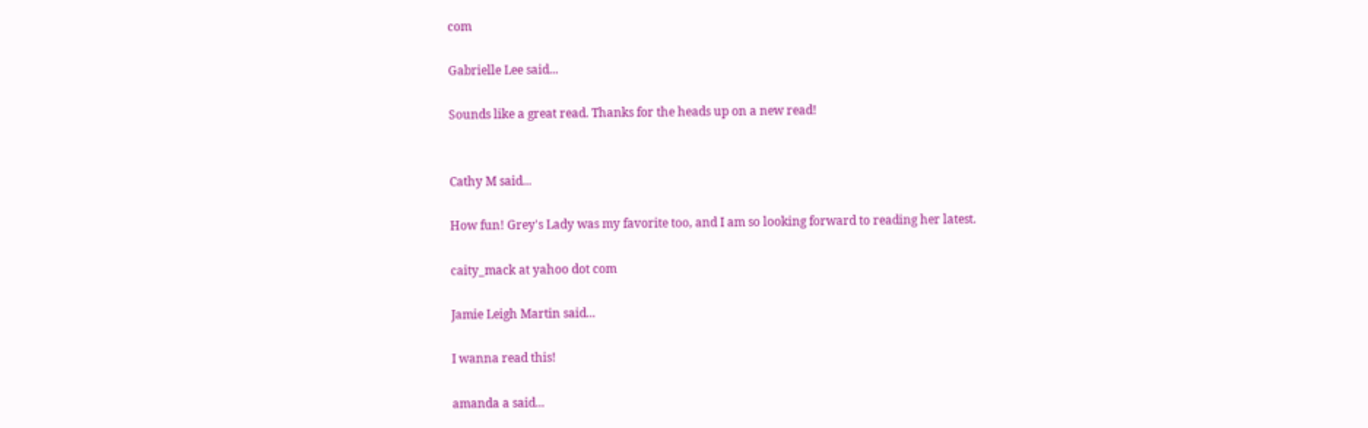com

Gabrielle Lee said...

Sounds like a great read. Thanks for the heads up on a new read!


Cathy M said...

How fun! Grey's Lady was my favorite too, and I am so looking forward to reading her latest.

caity_mack at yahoo dot com

Jamie Leigh Martin said...

I wanna read this!

amanda a said...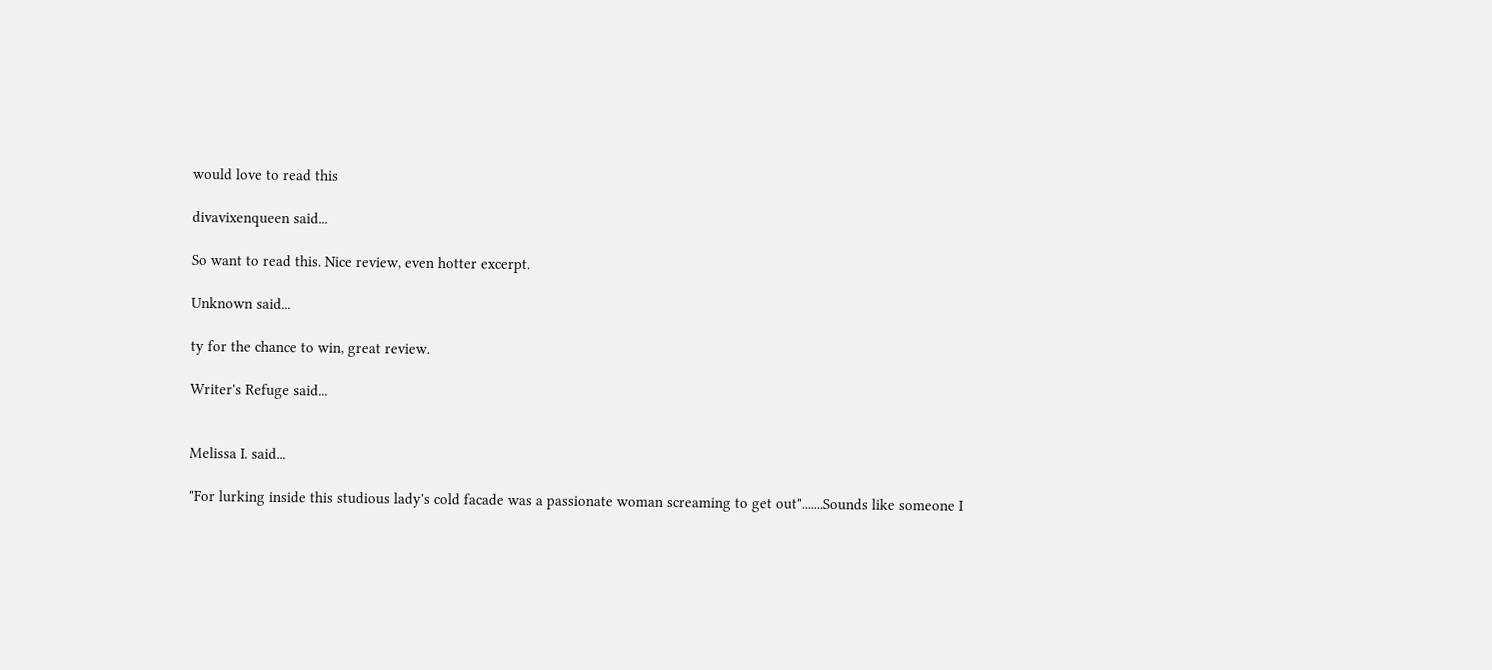would love to read this

divavixenqueen said...

So want to read this. Nice review, even hotter excerpt.

Unknown said...

ty for the chance to win, great review.

Writer's Refuge said...


Melissa I. said...

"For lurking inside this studious lady's cold facade was a passionate woman screaming to get out".......Sounds like someone I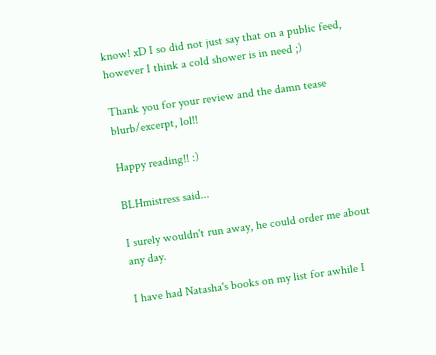know! xD I so did not just say that on a public feed, however I think a cold shower is in need ;)

Thank you for your review and the damn tease blurb/excerpt, lol!!

Happy reading!! :)

BLHmistress said...

I surely wouldn't run away, he could order me about any day.

I have had Natasha's books on my list for awhile I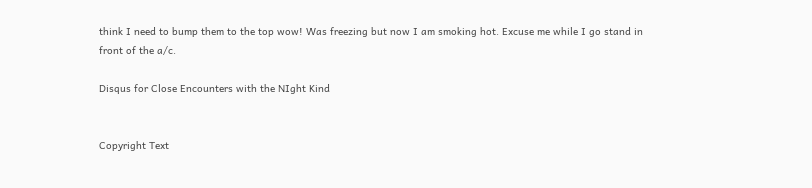think I need to bump them to the top wow! Was freezing but now I am smoking hot. Excuse me while I go stand in front of the a/c.

Disqus for Close Encounters with the NIght Kind


Copyright Text